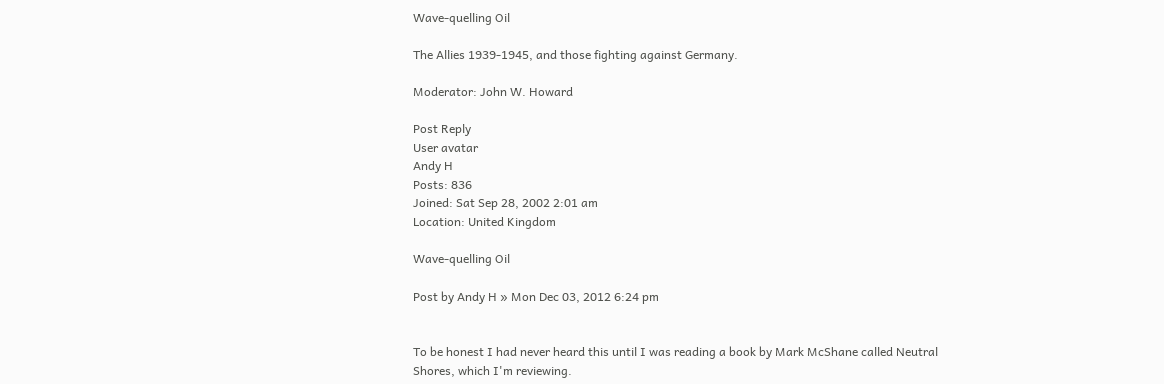Wave-quelling Oil

The Allies 1939-1945, and those fighting against Germany.

Moderator: John W. Howard

Post Reply
User avatar
Andy H
Posts: 836
Joined: Sat Sep 28, 2002 2:01 am
Location: United Kingdom

Wave-quelling Oil

Post by Andy H » Mon Dec 03, 2012 6:24 pm


To be honest I had never heard this until I was reading a book by Mark McShane called Neutral Shores, which I'm reviewing.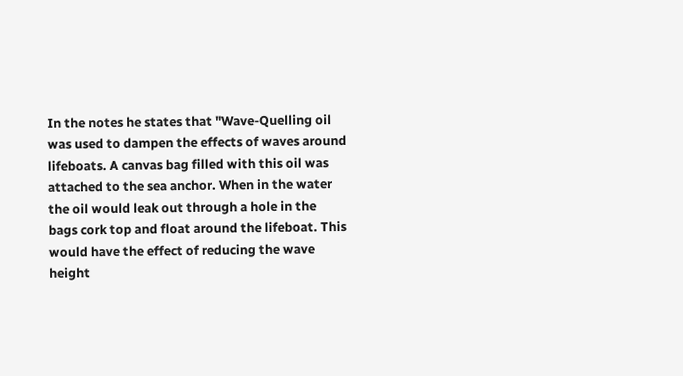In the notes he states that "Wave-Quelling oil was used to dampen the effects of waves around lifeboats. A canvas bag filled with this oil was attached to the sea anchor. When in the water the oil would leak out through a hole in the bags cork top and float around the lifeboat. This would have the effect of reducing the wave height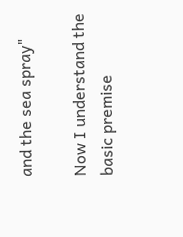and the sea spray"

Now I understand the basic premise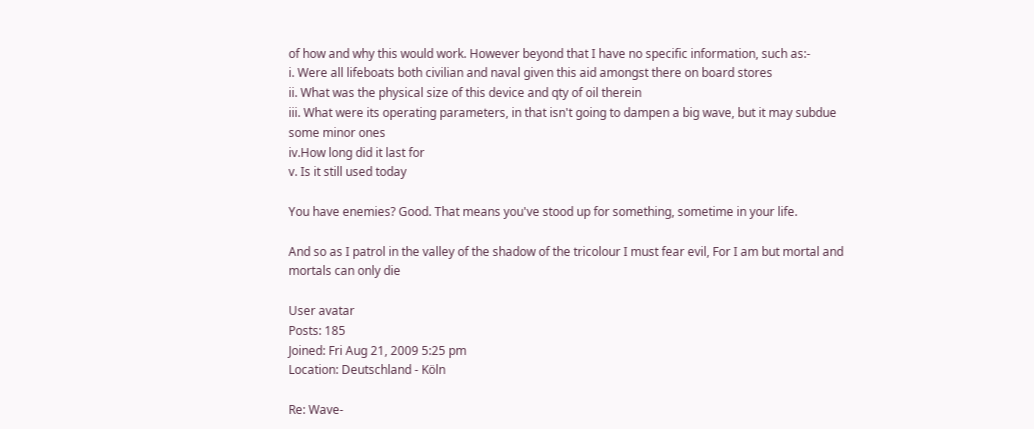of how and why this would work. However beyond that I have no specific information, such as:-
i. Were all lifeboats both civilian and naval given this aid amongst there on board stores
ii. What was the physical size of this device and qty of oil therein
iii. What were its operating parameters, in that isn't going to dampen a big wave, but it may subdue some minor ones
iv.How long did it last for
v. Is it still used today

You have enemies? Good. That means you've stood up for something, sometime in your life.

And so as I patrol in the valley of the shadow of the tricolour I must fear evil, For I am but mortal and mortals can only die

User avatar
Posts: 185
Joined: Fri Aug 21, 2009 5:25 pm
Location: Deutschland - Köln

Re: Wave-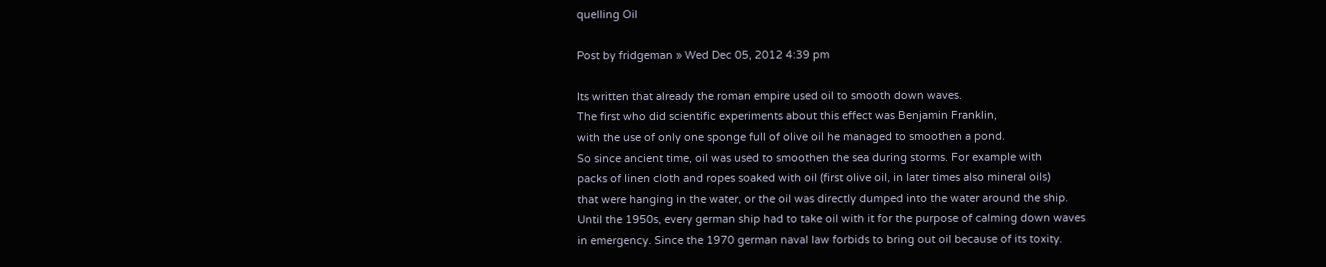quelling Oil

Post by fridgeman » Wed Dec 05, 2012 4:39 pm

Its written that already the roman empire used oil to smooth down waves.
The first who did scientific experiments about this effect was Benjamin Franklin,
with the use of only one sponge full of olive oil he managed to smoothen a pond.
So since ancient time, oil was used to smoothen the sea during storms. For example with
packs of linen cloth and ropes soaked with oil (first olive oil, in later times also mineral oils)
that were hanging in the water, or the oil was directly dumped into the water around the ship.
Until the 1950s, every german ship had to take oil with it for the purpose of calming down waves
in emergency. Since the 1970 german naval law forbids to bring out oil because of its toxity.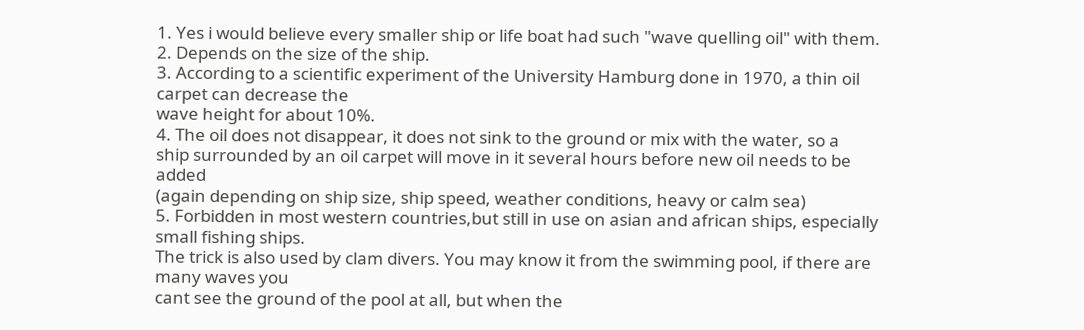1. Yes i would believe every smaller ship or life boat had such "wave quelling oil" with them.
2. Depends on the size of the ship.
3. According to a scientific experiment of the University Hamburg done in 1970, a thin oil carpet can decrease the
wave height for about 10%.
4. The oil does not disappear, it does not sink to the ground or mix with the water, so a
ship surrounded by an oil carpet will move in it several hours before new oil needs to be added
(again depending on ship size, ship speed, weather conditions, heavy or calm sea)
5. Forbidden in most western countries,but still in use on asian and african ships, especially small fishing ships.
The trick is also used by clam divers. You may know it from the swimming pool, if there are many waves you
cant see the ground of the pool at all, but when the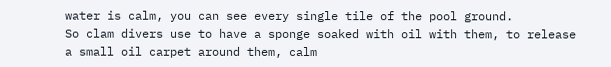water is calm, you can see every single tile of the pool ground.
So clam divers use to have a sponge soaked with oil with them, to release a small oil carpet around them, calm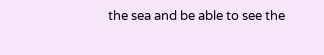the sea and be able to see the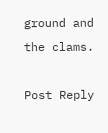ground and the clams.

Post Reply